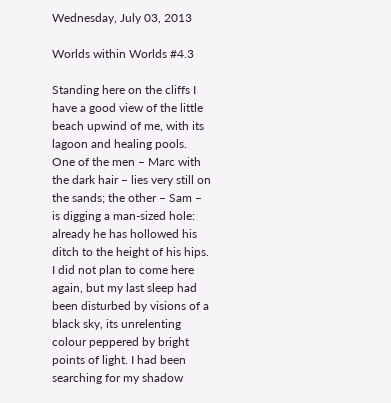Wednesday, July 03, 2013

Worlds within Worlds #4.3

Standing here on the cliffs I have a good view of the little beach upwind of me, with its lagoon and healing pools. One of the men – Marc with the dark hair – lies very still on the sands; the other – Sam – is digging a man-sized hole: already he has hollowed his ditch to the height of his hips.
I did not plan to come here again, but my last sleep had been disturbed by visions of a black sky, its unrelenting colour peppered by bright points of light. I had been searching for my shadow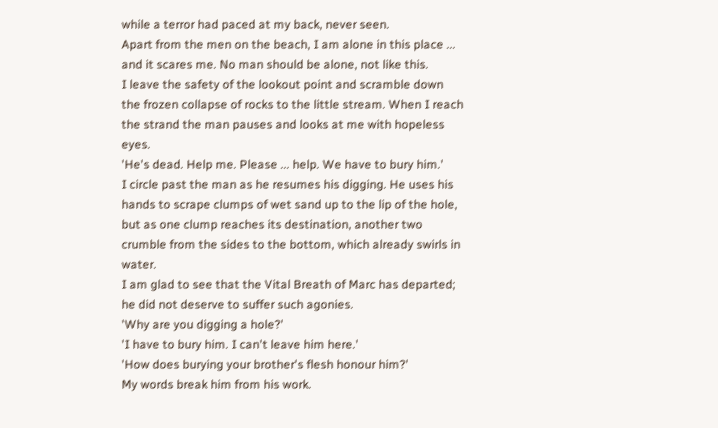while a terror had paced at my back, never seen.
Apart from the men on the beach, I am alone in this place ... and it scares me. No man should be alone, not like this.
I leave the safety of the lookout point and scramble down the frozen collapse of rocks to the little stream. When I reach the strand the man pauses and looks at me with hopeless eyes.
'He's dead. Help me. Please ... help. We have to bury him.'
I circle past the man as he resumes his digging. He uses his hands to scrape clumps of wet sand up to the lip of the hole, but as one clump reaches its destination, another two crumble from the sides to the bottom, which already swirls in water.
I am glad to see that the Vital Breath of Marc has departed; he did not deserve to suffer such agonies.
'Why are you digging a hole?'
'I have to bury him. I can't leave him here.'
'How does burying your brother's flesh honour him?'
My words break him from his work.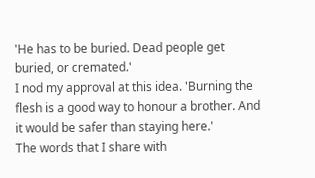'He has to be buried. Dead people get buried, or cremated.'
I nod my approval at this idea. 'Burning the flesh is a good way to honour a brother. And it would be safer than staying here.'
The words that I share with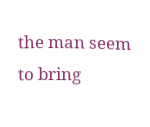the man seem to bring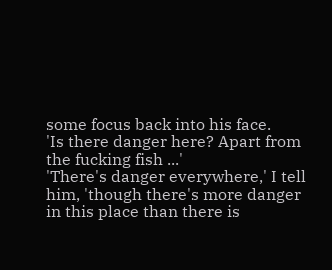some focus back into his face.
'Is there danger here? Apart from the fucking fish ...'
'There's danger everywhere,' I tell him, 'though there's more danger in this place than there is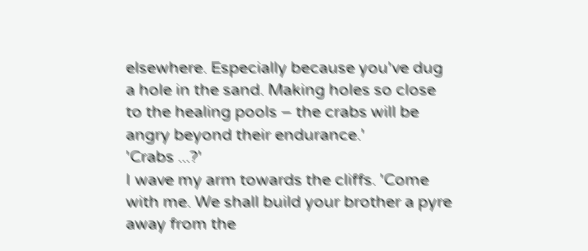elsewhere. Especially because you've dug a hole in the sand. Making holes so close to the healing pools – the crabs will be angry beyond their endurance.'
'Crabs ...?'
I wave my arm towards the cliffs. 'Come with me. We shall build your brother a pyre away from the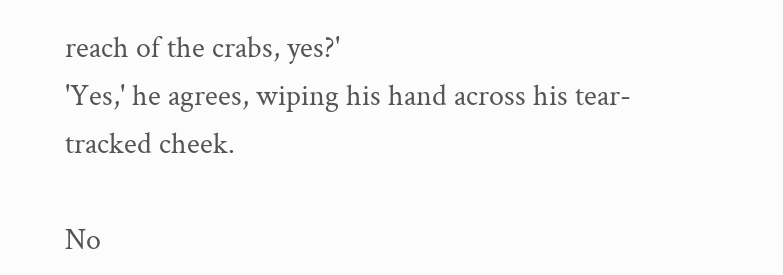reach of the crabs, yes?'
'Yes,' he agrees, wiping his hand across his tear-tracked cheek.

No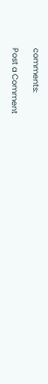comments:

Post a Comment